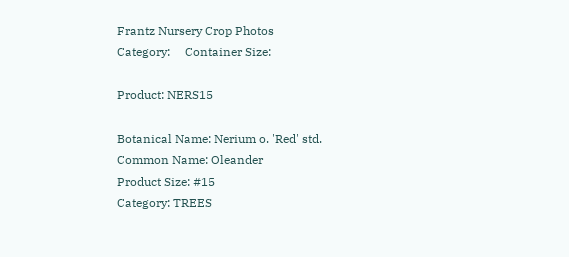Frantz Nursery Crop Photos
Category:     Container Size:

Product: NERS15

Botanical Name: Nerium o. 'Red' std.
Common Name: Oleander
Product Size: #15
Category: TREES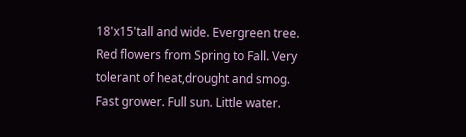18'x15'tall and wide. Evergreen tree. Red flowers from Spring to Fall. Very tolerant of heat,drought and smog. Fast grower. Full sun. Little water.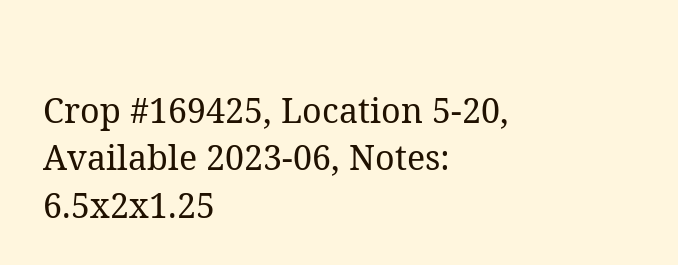Crop #169425, Location 5-20, Available 2023-06, Notes: 6.5x2x1.25